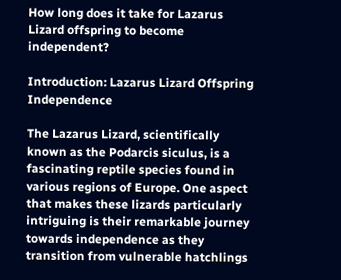How long does it take for Lazarus Lizard offspring to become independent?

Introduction: Lazarus Lizard Offspring Independence

The Lazarus Lizard, scientifically known as the Podarcis siculus, is a fascinating reptile species found in various regions of Europe. One aspect that makes these lizards particularly intriguing is their remarkable journey towards independence as they transition from vulnerable hatchlings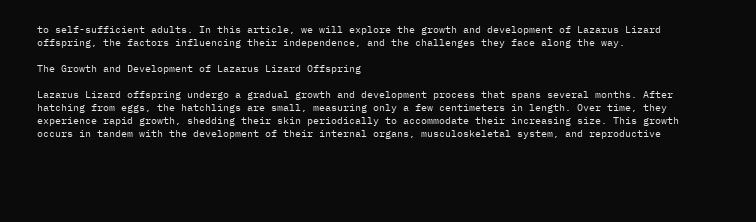to self-sufficient adults. In this article, we will explore the growth and development of Lazarus Lizard offspring, the factors influencing their independence, and the challenges they face along the way.

The Growth and Development of Lazarus Lizard Offspring

Lazarus Lizard offspring undergo a gradual growth and development process that spans several months. After hatching from eggs, the hatchlings are small, measuring only a few centimeters in length. Over time, they experience rapid growth, shedding their skin periodically to accommodate their increasing size. This growth occurs in tandem with the development of their internal organs, musculoskeletal system, and reproductive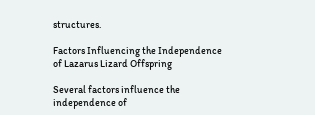structures.

Factors Influencing the Independence of Lazarus Lizard Offspring

Several factors influence the independence of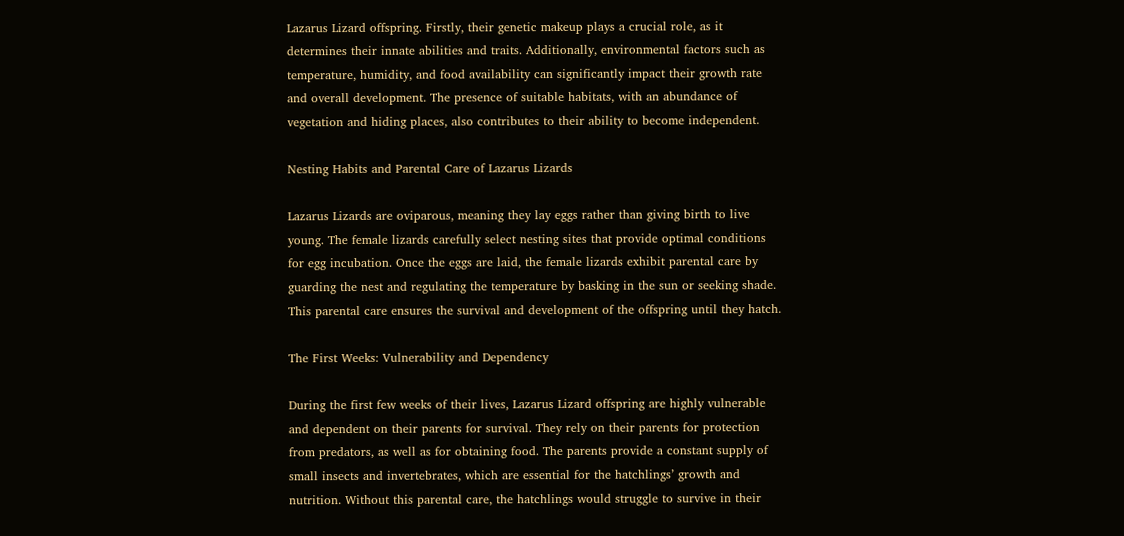Lazarus Lizard offspring. Firstly, their genetic makeup plays a crucial role, as it determines their innate abilities and traits. Additionally, environmental factors such as temperature, humidity, and food availability can significantly impact their growth rate and overall development. The presence of suitable habitats, with an abundance of vegetation and hiding places, also contributes to their ability to become independent.

Nesting Habits and Parental Care of Lazarus Lizards

Lazarus Lizards are oviparous, meaning they lay eggs rather than giving birth to live young. The female lizards carefully select nesting sites that provide optimal conditions for egg incubation. Once the eggs are laid, the female lizards exhibit parental care by guarding the nest and regulating the temperature by basking in the sun or seeking shade. This parental care ensures the survival and development of the offspring until they hatch.

The First Weeks: Vulnerability and Dependency

During the first few weeks of their lives, Lazarus Lizard offspring are highly vulnerable and dependent on their parents for survival. They rely on their parents for protection from predators, as well as for obtaining food. The parents provide a constant supply of small insects and invertebrates, which are essential for the hatchlings’ growth and nutrition. Without this parental care, the hatchlings would struggle to survive in their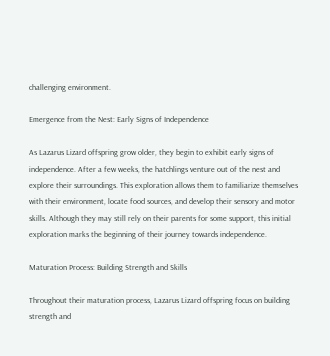challenging environment.

Emergence from the Nest: Early Signs of Independence

As Lazarus Lizard offspring grow older, they begin to exhibit early signs of independence. After a few weeks, the hatchlings venture out of the nest and explore their surroundings. This exploration allows them to familiarize themselves with their environment, locate food sources, and develop their sensory and motor skills. Although they may still rely on their parents for some support, this initial exploration marks the beginning of their journey towards independence.

Maturation Process: Building Strength and Skills

Throughout their maturation process, Lazarus Lizard offspring focus on building strength and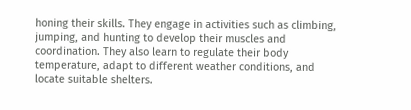honing their skills. They engage in activities such as climbing, jumping, and hunting to develop their muscles and coordination. They also learn to regulate their body temperature, adapt to different weather conditions, and locate suitable shelters.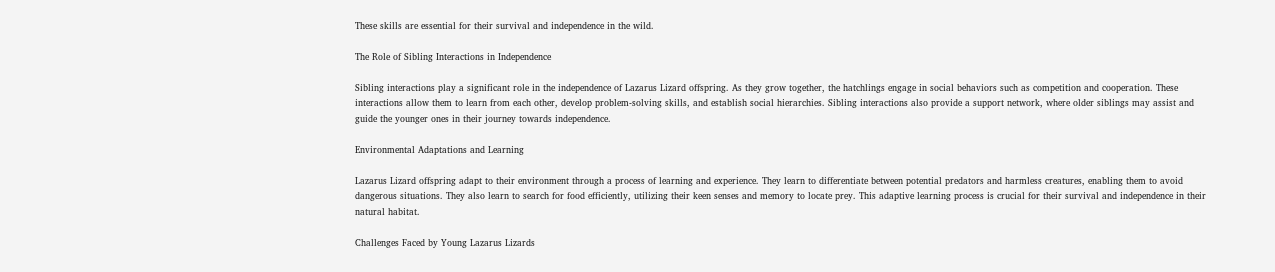These skills are essential for their survival and independence in the wild.

The Role of Sibling Interactions in Independence

Sibling interactions play a significant role in the independence of Lazarus Lizard offspring. As they grow together, the hatchlings engage in social behaviors such as competition and cooperation. These interactions allow them to learn from each other, develop problem-solving skills, and establish social hierarchies. Sibling interactions also provide a support network, where older siblings may assist and guide the younger ones in their journey towards independence.

Environmental Adaptations and Learning

Lazarus Lizard offspring adapt to their environment through a process of learning and experience. They learn to differentiate between potential predators and harmless creatures, enabling them to avoid dangerous situations. They also learn to search for food efficiently, utilizing their keen senses and memory to locate prey. This adaptive learning process is crucial for their survival and independence in their natural habitat.

Challenges Faced by Young Lazarus Lizards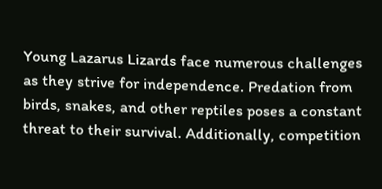Young Lazarus Lizards face numerous challenges as they strive for independence. Predation from birds, snakes, and other reptiles poses a constant threat to their survival. Additionally, competition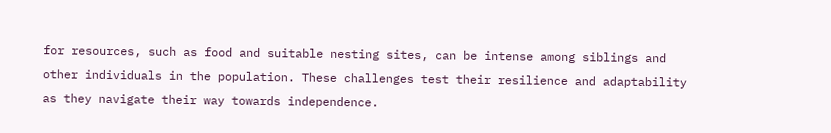for resources, such as food and suitable nesting sites, can be intense among siblings and other individuals in the population. These challenges test their resilience and adaptability as they navigate their way towards independence.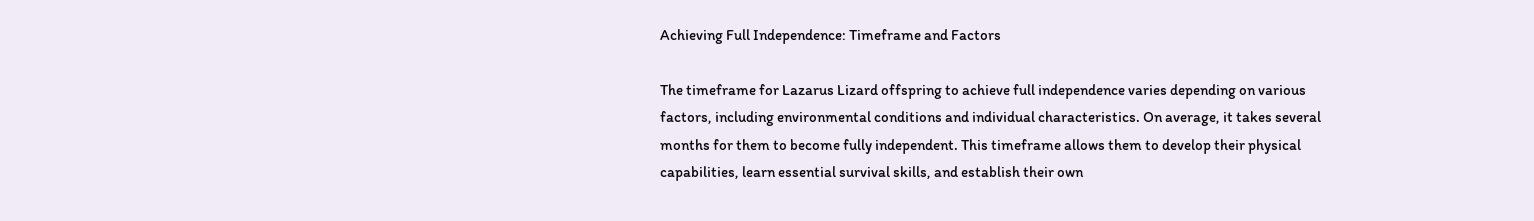Achieving Full Independence: Timeframe and Factors

The timeframe for Lazarus Lizard offspring to achieve full independence varies depending on various factors, including environmental conditions and individual characteristics. On average, it takes several months for them to become fully independent. This timeframe allows them to develop their physical capabilities, learn essential survival skills, and establish their own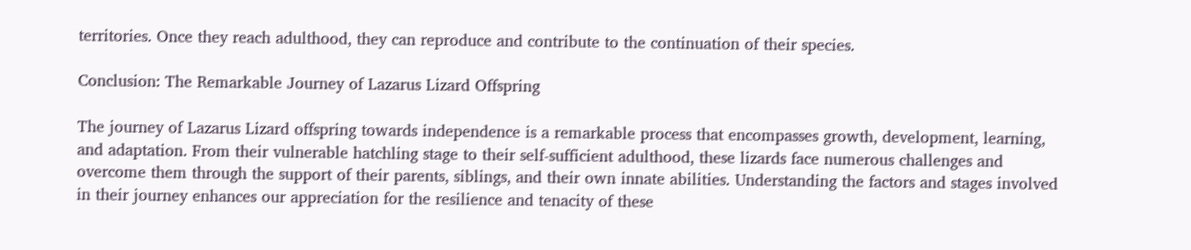territories. Once they reach adulthood, they can reproduce and contribute to the continuation of their species.

Conclusion: The Remarkable Journey of Lazarus Lizard Offspring

The journey of Lazarus Lizard offspring towards independence is a remarkable process that encompasses growth, development, learning, and adaptation. From their vulnerable hatchling stage to their self-sufficient adulthood, these lizards face numerous challenges and overcome them through the support of their parents, siblings, and their own innate abilities. Understanding the factors and stages involved in their journey enhances our appreciation for the resilience and tenacity of these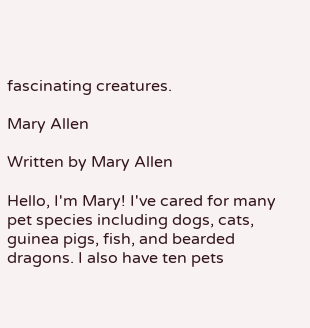fascinating creatures.

Mary Allen

Written by Mary Allen

Hello, I'm Mary! I've cared for many pet species including dogs, cats, guinea pigs, fish, and bearded dragons. I also have ten pets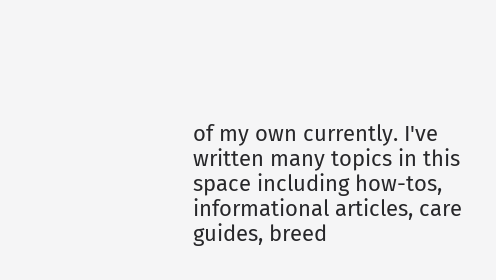of my own currently. I've written many topics in this space including how-tos, informational articles, care guides, breed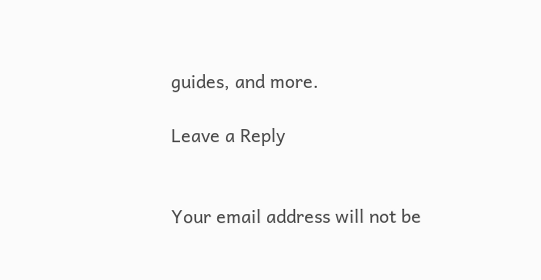guides, and more.

Leave a Reply


Your email address will not be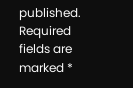published. Required fields are marked *